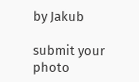by Jakub

submit your photo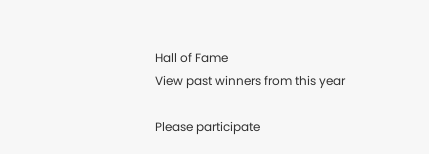Hall of Fame
View past winners from this year

Please participate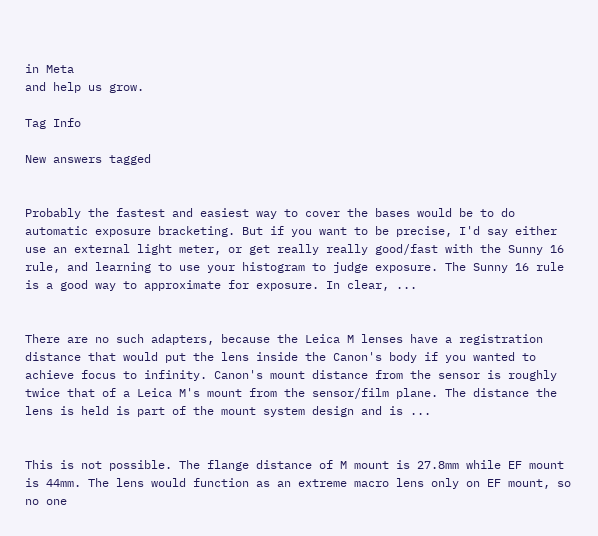in Meta
and help us grow.

Tag Info

New answers tagged


Probably the fastest and easiest way to cover the bases would be to do automatic exposure bracketing. But if you want to be precise, I'd say either use an external light meter, or get really really good/fast with the Sunny 16 rule, and learning to use your histogram to judge exposure. The Sunny 16 rule is a good way to approximate for exposure. In clear, ...


There are no such adapters, because the Leica M lenses have a registration distance that would put the lens inside the Canon's body if you wanted to achieve focus to infinity. Canon's mount distance from the sensor is roughly twice that of a Leica M's mount from the sensor/film plane. The distance the lens is held is part of the mount system design and is ...


This is not possible. The flange distance of M mount is 27.8mm while EF mount is 44mm. The lens would function as an extreme macro lens only on EF mount, so no one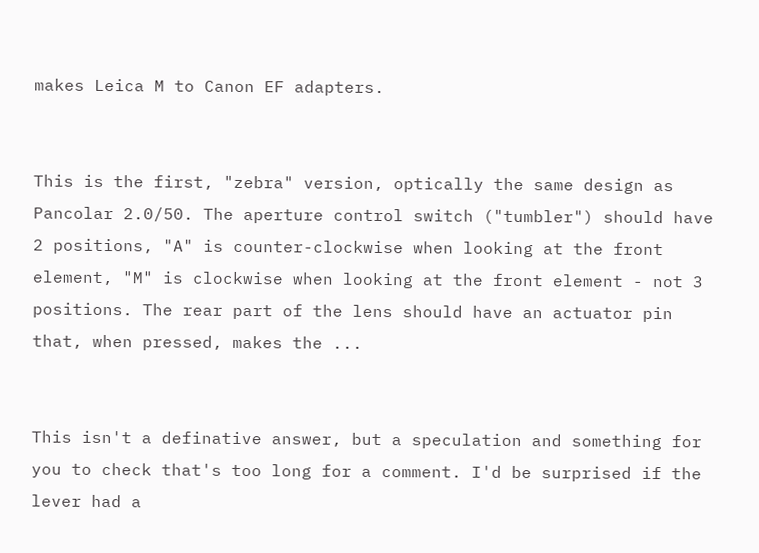makes Leica M to Canon EF adapters.


This is the first, "zebra" version, optically the same design as Pancolar 2.0/50. The aperture control switch ("tumbler") should have 2 positions, "A" is counter-clockwise when looking at the front element, "M" is clockwise when looking at the front element - not 3 positions. The rear part of the lens should have an actuator pin that, when pressed, makes the ...


This isn't a definative answer, but a speculation and something for you to check that's too long for a comment. I'd be surprised if the lever had a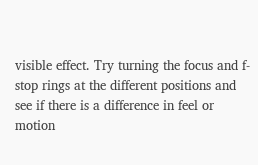visible effect. Try turning the focus and f-stop rings at the different positions and see if there is a difference in feel or motion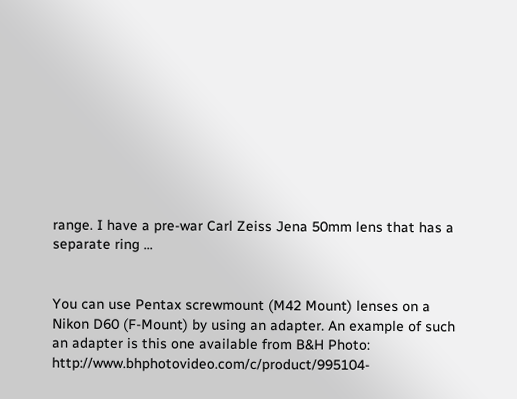range. I have a pre-war Carl Zeiss Jena 50mm lens that has a separate ring ...


You can use Pentax screwmount (M42 Mount) lenses on a Nikon D60 (F-Mount) by using an adapter. An example of such an adapter is this one available from B&H Photo: http://www.bhphotovideo.com/c/product/995104-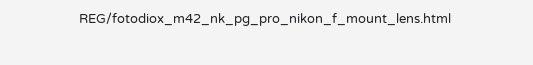REG/fotodiox_m42_nk_pg_pro_nikon_f_mount_lens.html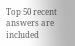Top 50 recent answers are included